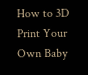How to 3D Print Your Own Baby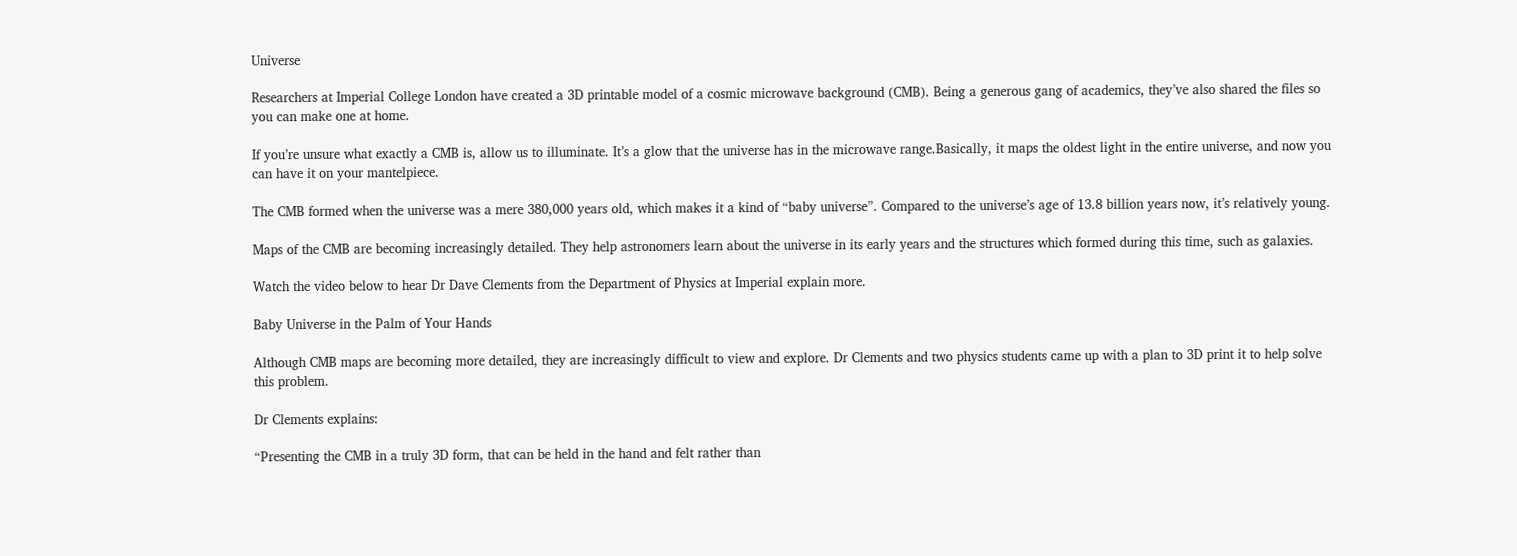Universe

Researchers at Imperial College London have created a 3D printable model of a cosmic microwave background (CMB). Being a generous gang of academics, they’ve also shared the files so you can make one at home.

If you’re unsure what exactly a CMB is, allow us to illuminate. It’s a glow that the universe has in the microwave range.Basically, it maps the oldest light in the entire universe, and now you can have it on your mantelpiece.

The CMB formed when the universe was a mere 380,000 years old, which makes it a kind of “baby universe”. Compared to the universe’s age of 13.8 billion years now, it’s relatively young.

Maps of the CMB are becoming increasingly detailed. They help astronomers learn about the universe in its early years and the structures which formed during this time, such as galaxies.

Watch the video below to hear Dr Dave Clements from the Department of Physics at Imperial explain more.

Baby Universe in the Palm of Your Hands

Although CMB maps are becoming more detailed, they are increasingly difficult to view and explore. Dr Clements and two physics students came up with a plan to 3D print it to help solve this problem.

Dr Clements explains:

“Presenting the CMB in a truly 3D form, that can be held in the hand and felt rather than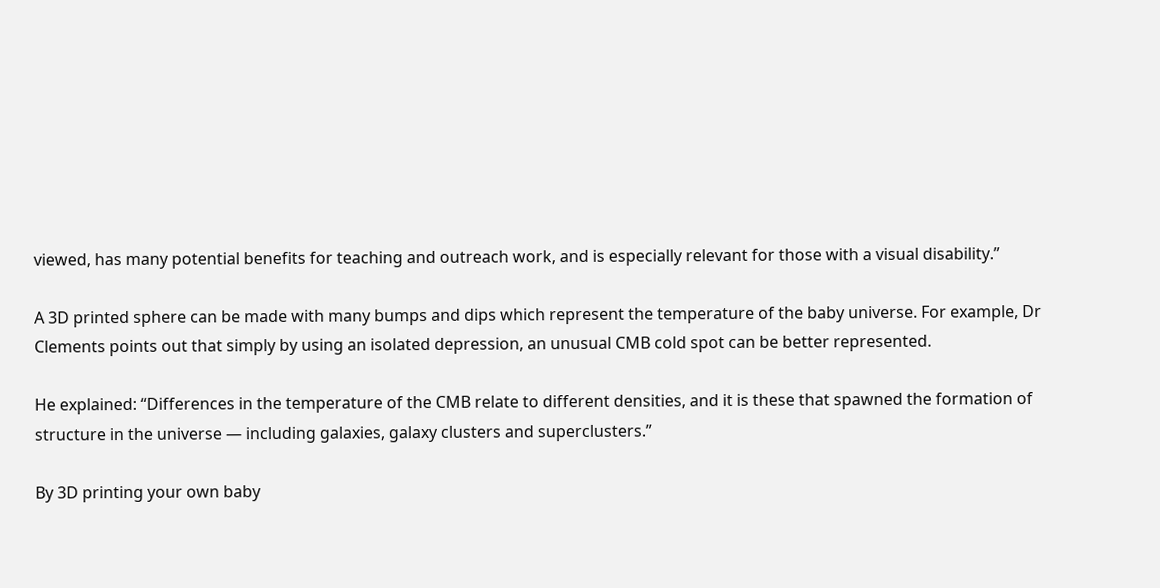viewed, has many potential benefits for teaching and outreach work, and is especially relevant for those with a visual disability.”

A 3D printed sphere can be made with many bumps and dips which represent the temperature of the baby universe. For example, Dr Clements points out that simply by using an isolated depression, an unusual CMB cold spot can be better represented.

He explained: “Differences in the temperature of the CMB relate to different densities, and it is these that spawned the formation of structure in the universe — including galaxies, galaxy clusters and superclusters.”

By 3D printing your own baby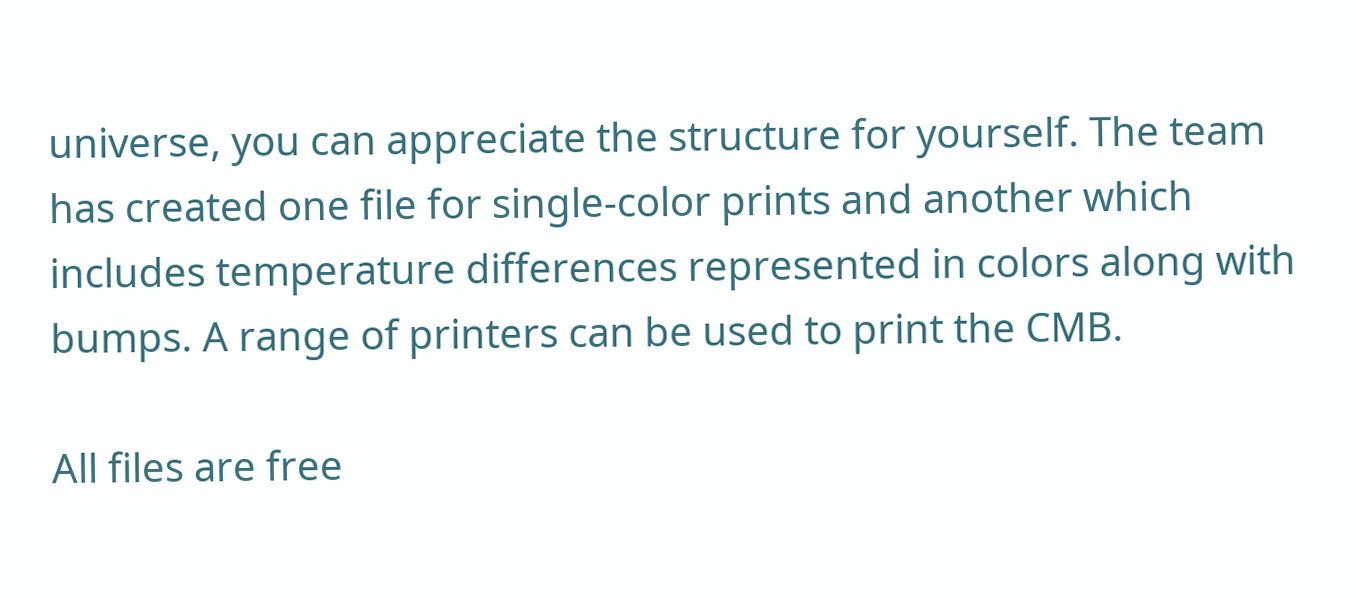universe, you can appreciate the structure for yourself. The team has created one file for single-color prints and another which includes temperature differences represented in colors along with bumps. A range of printers can be used to print the CMB.

All files are free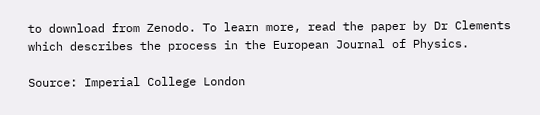to download from Zenodo. To learn more, read the paper by Dr Clements which describes the process in the European Journal of Physics.

Source: Imperial College London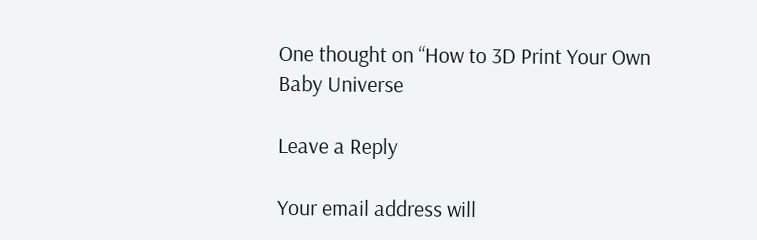One thought on “How to 3D Print Your Own Baby Universe

Leave a Reply

Your email address will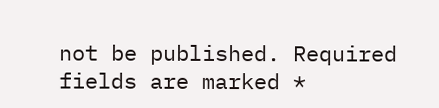not be published. Required fields are marked *